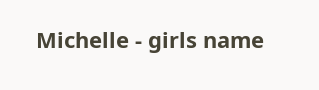Michelle - girls name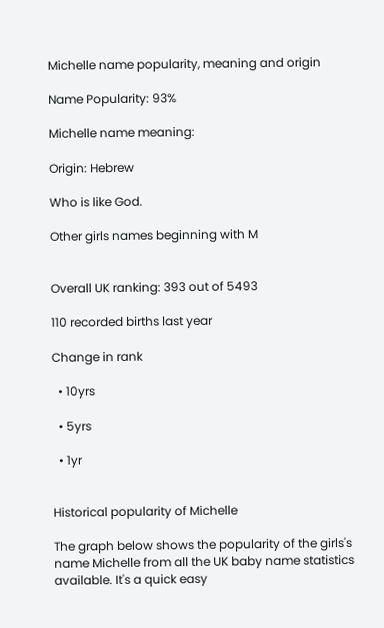Michelle name popularity, meaning and origin

Name Popularity: 93%

Michelle name meaning:

Origin: Hebrew

Who is like God.

Other girls names beginning with M


Overall UK ranking: 393 out of 5493

110 recorded births last year

Change in rank

  • 10yrs

  • 5yrs

  • 1yr


Historical popularity of Michelle

The graph below shows the popularity of the girls's name Michelle from all the UK baby name statistics available. It's a quick easy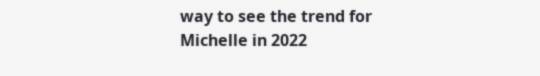way to see the trend for Michelle in 2022